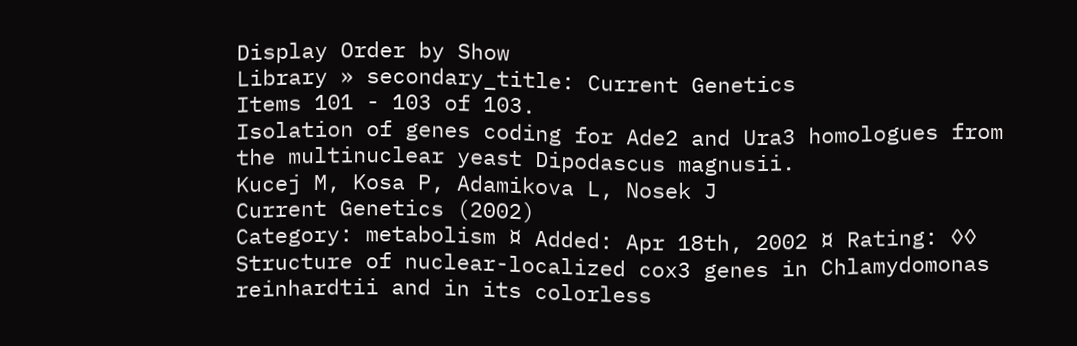Display Order by Show
Library » secondary_title: Current Genetics
Items 101 - 103 of 103.
Isolation of genes coding for Ade2 and Ura3 homologues from the multinuclear yeast Dipodascus magnusii.
Kucej M, Kosa P, Adamikova L, Nosek J
Current Genetics (2002)
Category: metabolism ¤ Added: Apr 18th, 2002 ¤ Rating: ◊◊
Structure of nuclear-localized cox3 genes in Chlamydomonas reinhardtii and in its colorless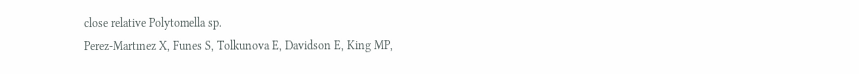close relative Polytomella sp.
Perez-Martınez X, Funes S, Tolkunova E, Davidson E, King MP,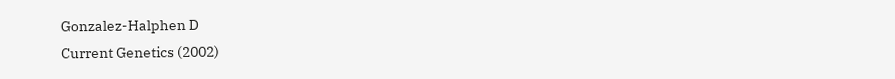Gonzalez-Halphen D
Current Genetics (2002)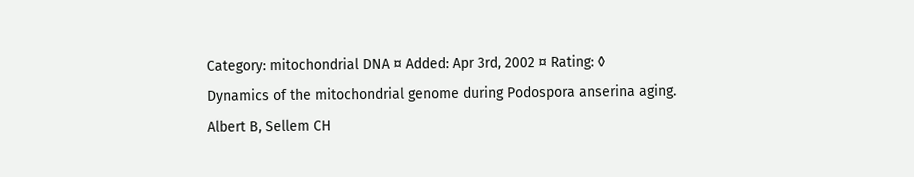Category: mitochondrial DNA ¤ Added: Apr 3rd, 2002 ¤ Rating: ◊
Dynamics of the mitochondrial genome during Podospora anserina aging.
Albert B, Sellem CH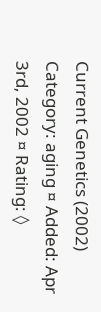Current Genetics (2002)
Category: aging ¤ Added: Apr 3rd, 2002 ¤ Rating: ◊